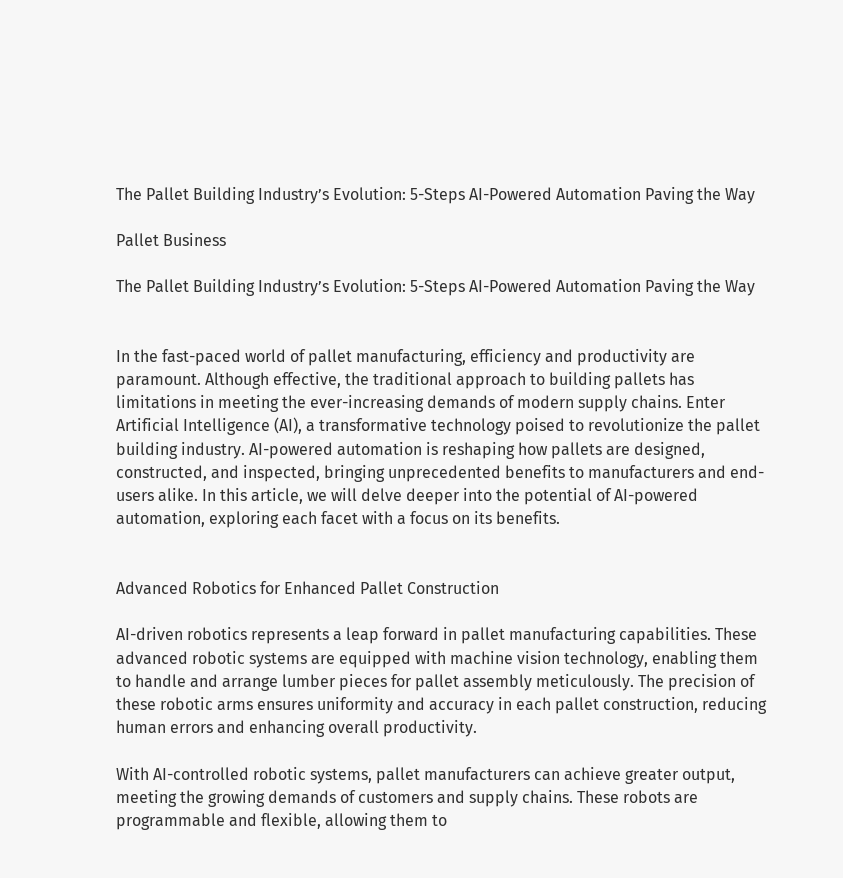The Pallet Building Industry’s Evolution: 5-Steps AI-Powered Automation Paving the Way

Pallet Business

The Pallet Building Industry’s Evolution: 5-Steps AI-Powered Automation Paving the Way


In the fast-paced world of pallet manufacturing, efficiency and productivity are paramount. Although effective, the traditional approach to building pallets has limitations in meeting the ever-increasing demands of modern supply chains. Enter Artificial Intelligence (AI), a transformative technology poised to revolutionize the pallet building industry. AI-powered automation is reshaping how pallets are designed, constructed, and inspected, bringing unprecedented benefits to manufacturers and end-users alike. In this article, we will delve deeper into the potential of AI-powered automation, exploring each facet with a focus on its benefits.


Advanced Robotics for Enhanced Pallet Construction

AI-driven robotics represents a leap forward in pallet manufacturing capabilities. These advanced robotic systems are equipped with machine vision technology, enabling them to handle and arrange lumber pieces for pallet assembly meticulously. The precision of these robotic arms ensures uniformity and accuracy in each pallet construction, reducing human errors and enhancing overall productivity.

With AI-controlled robotic systems, pallet manufacturers can achieve greater output, meeting the growing demands of customers and supply chains. These robots are programmable and flexible, allowing them to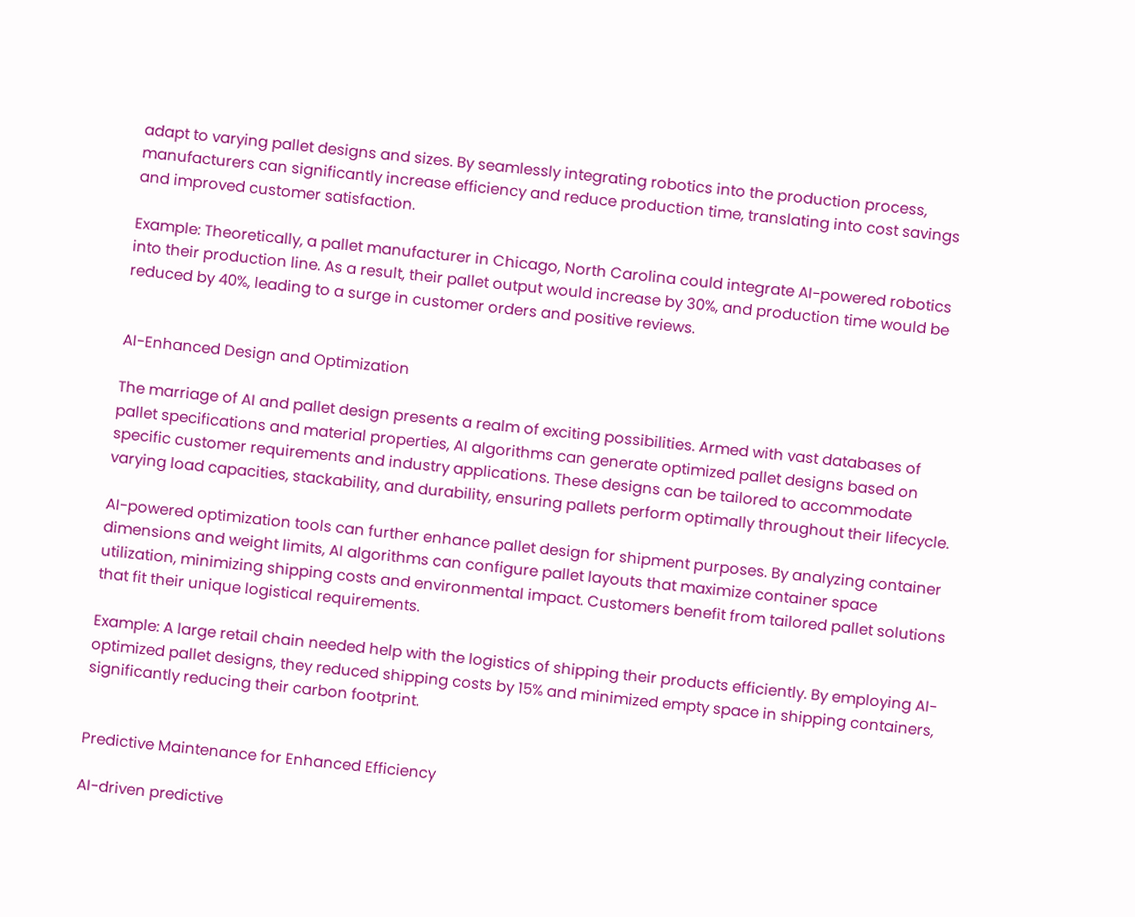adapt to varying pallet designs and sizes. By seamlessly integrating robotics into the production process, manufacturers can significantly increase efficiency and reduce production time, translating into cost savings and improved customer satisfaction.

Example: Theoretically, a pallet manufacturer in Chicago, North Carolina could integrate AI-powered robotics into their production line. As a result, their pallet output would increase by 30%, and production time would be reduced by 40%, leading to a surge in customer orders and positive reviews.


AI-Enhanced Design and Optimization

The marriage of AI and pallet design presents a realm of exciting possibilities. Armed with vast databases of pallet specifications and material properties, AI algorithms can generate optimized pallet designs based on specific customer requirements and industry applications. These designs can be tailored to accommodate varying load capacities, stackability, and durability, ensuring pallets perform optimally throughout their lifecycle.

AI-powered optimization tools can further enhance pallet design for shipment purposes. By analyzing container dimensions and weight limits, AI algorithms can configure pallet layouts that maximize container space utilization, minimizing shipping costs and environmental impact. Customers benefit from tailored pallet solutions that fit their unique logistical requirements.

Example: A large retail chain needed help with the logistics of shipping their products efficiently. By employing AI-optimized pallet designs, they reduced shipping costs by 15% and minimized empty space in shipping containers, significantly reducing their carbon footprint.


Predictive Maintenance for Enhanced Efficiency

AI-driven predictive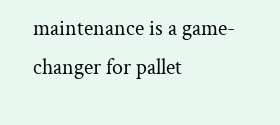maintenance is a game-changer for pallet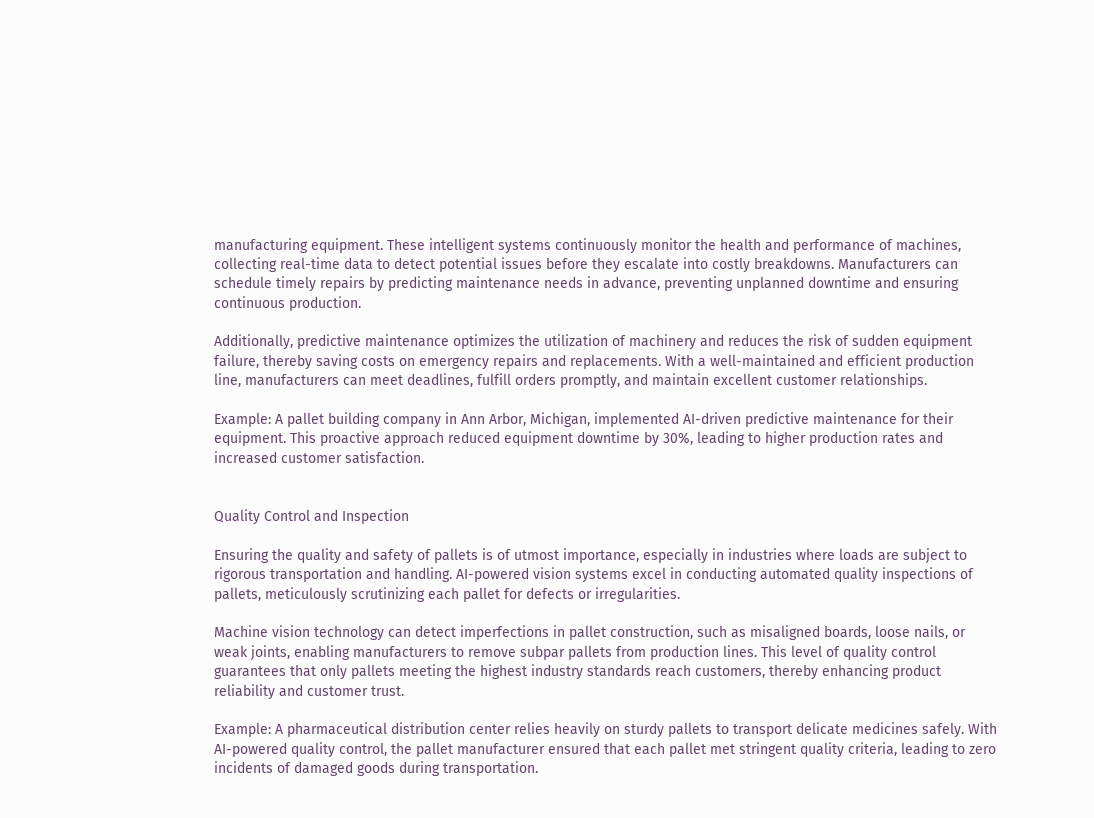manufacturing equipment. These intelligent systems continuously monitor the health and performance of machines, collecting real-time data to detect potential issues before they escalate into costly breakdowns. Manufacturers can schedule timely repairs by predicting maintenance needs in advance, preventing unplanned downtime and ensuring continuous production.

Additionally, predictive maintenance optimizes the utilization of machinery and reduces the risk of sudden equipment failure, thereby saving costs on emergency repairs and replacements. With a well-maintained and efficient production line, manufacturers can meet deadlines, fulfill orders promptly, and maintain excellent customer relationships.

Example: A pallet building company in Ann Arbor, Michigan, implemented AI-driven predictive maintenance for their equipment. This proactive approach reduced equipment downtime by 30%, leading to higher production rates and increased customer satisfaction.


Quality Control and Inspection

Ensuring the quality and safety of pallets is of utmost importance, especially in industries where loads are subject to rigorous transportation and handling. AI-powered vision systems excel in conducting automated quality inspections of pallets, meticulously scrutinizing each pallet for defects or irregularities.

Machine vision technology can detect imperfections in pallet construction, such as misaligned boards, loose nails, or weak joints, enabling manufacturers to remove subpar pallets from production lines. This level of quality control guarantees that only pallets meeting the highest industry standards reach customers, thereby enhancing product reliability and customer trust.

Example: A pharmaceutical distribution center relies heavily on sturdy pallets to transport delicate medicines safely. With AI-powered quality control, the pallet manufacturer ensured that each pallet met stringent quality criteria, leading to zero incidents of damaged goods during transportation.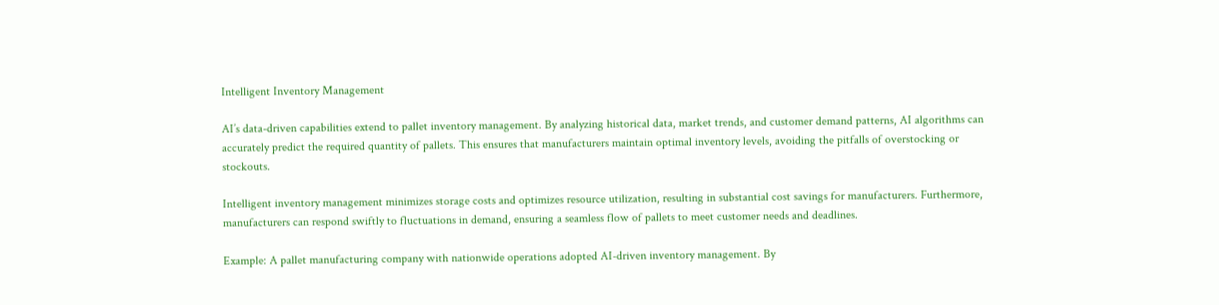Intelligent Inventory Management

AI’s data-driven capabilities extend to pallet inventory management. By analyzing historical data, market trends, and customer demand patterns, AI algorithms can accurately predict the required quantity of pallets. This ensures that manufacturers maintain optimal inventory levels, avoiding the pitfalls of overstocking or stockouts.

Intelligent inventory management minimizes storage costs and optimizes resource utilization, resulting in substantial cost savings for manufacturers. Furthermore, manufacturers can respond swiftly to fluctuations in demand, ensuring a seamless flow of pallets to meet customer needs and deadlines.

Example: A pallet manufacturing company with nationwide operations adopted AI-driven inventory management. By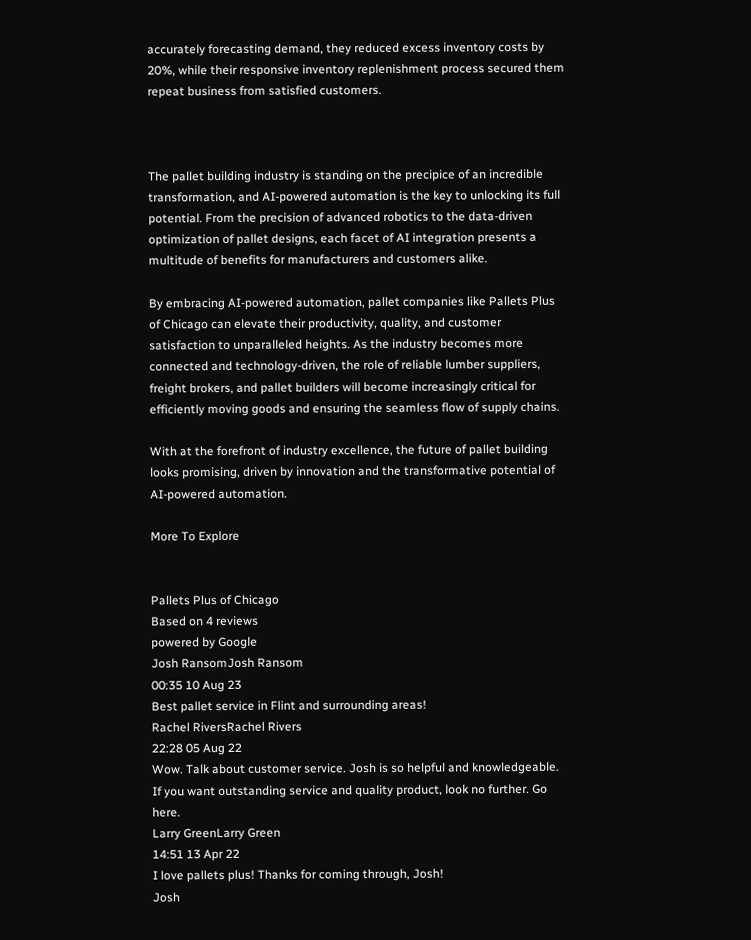accurately forecasting demand, they reduced excess inventory costs by 20%, while their responsive inventory replenishment process secured them repeat business from satisfied customers.



The pallet building industry is standing on the precipice of an incredible transformation, and AI-powered automation is the key to unlocking its full potential. From the precision of advanced robotics to the data-driven optimization of pallet designs, each facet of AI integration presents a multitude of benefits for manufacturers and customers alike.

By embracing AI-powered automation, pallet companies like Pallets Plus of Chicago can elevate their productivity, quality, and customer satisfaction to unparalleled heights. As the industry becomes more connected and technology-driven, the role of reliable lumber suppliers, freight brokers, and pallet builders will become increasingly critical for efficiently moving goods and ensuring the seamless flow of supply chains.

With at the forefront of industry excellence, the future of pallet building looks promising, driven by innovation and the transformative potential of AI-powered automation.

More To Explore


Pallets Plus of Chicago
Based on 4 reviews
powered by Google
Josh RansomJosh Ransom
00:35 10 Aug 23
Best pallet service in Flint and surrounding areas!
Rachel RiversRachel Rivers
22:28 05 Aug 22
Wow. Talk about customer service. Josh is so helpful and knowledgeable. If you want outstanding service and quality product, look no further. Go here.
Larry GreenLarry Green
14:51 13 Apr 22
I love pallets plus! Thanks for coming through, Josh!
Josh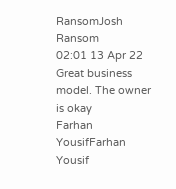RansomJosh Ransom
02:01 13 Apr 22
Great business model. The owner is okay
Farhan YousifFarhan Yousif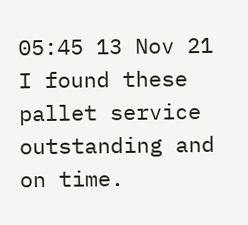05:45 13 Nov 21
I found these pallet service outstanding and on time.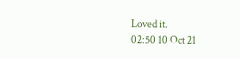Loved it.
02:50 10 Oct 21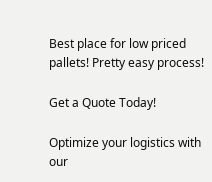Best place for low priced pallets! Pretty easy process!

Get a Quote Today!

Optimize your logistics with our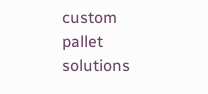custom pallet solutions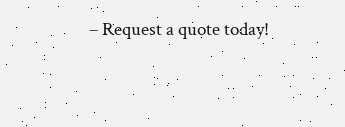– Request a quote today!